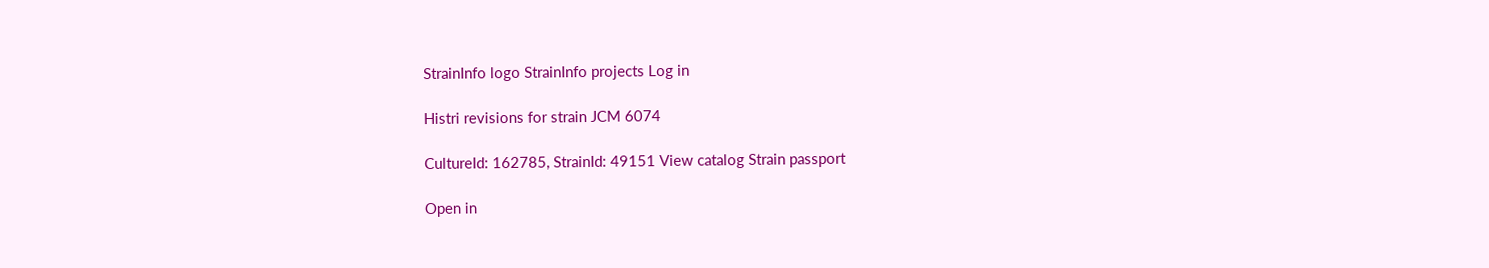StrainInfo logo StrainInfo projects Log in

Histri revisions for strain JCM 6074

CultureId: 162785, StrainId: 49151 View catalog Strain passport

Open in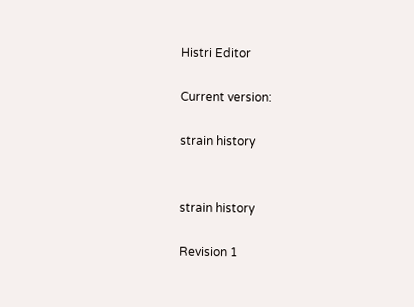Histri Editor

Current version:

strain history


strain history

Revision 1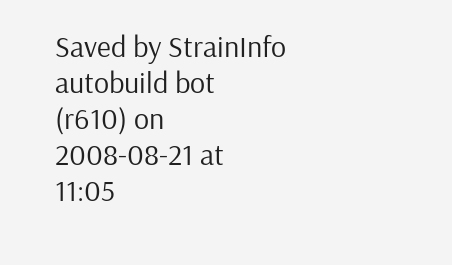Saved by StrainInfo autobuild bot (r610) on 2008-08-21 at 11:05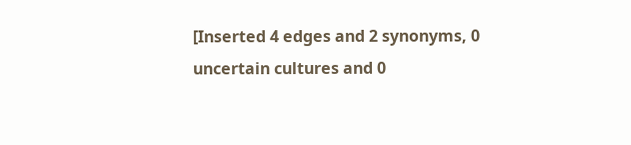[Inserted 4 edges and 2 synonyms, 0 uncertain cultures and 0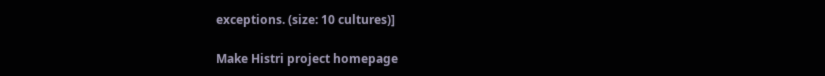exceptions. (size: 10 cultures)]

Make Histri project homepage